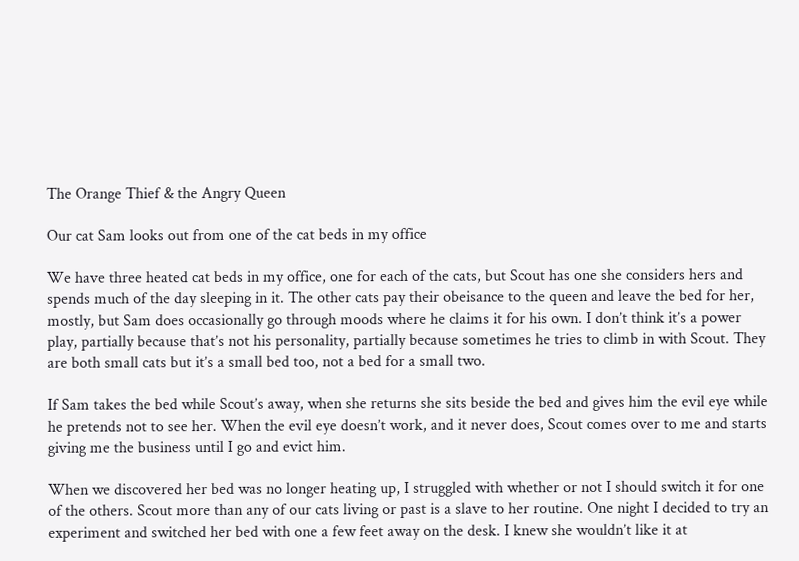The Orange Thief & the Angry Queen

Our cat Sam looks out from one of the cat beds in my office

We have three heated cat beds in my office, one for each of the cats, but Scout has one she considers hers and spends much of the day sleeping in it. The other cats pay their obeisance to the queen and leave the bed for her, mostly, but Sam does occasionally go through moods where he claims it for his own. I don’t think it’s a power play, partially because that’s not his personality, partially because sometimes he tries to climb in with Scout. They are both small cats but it’s a small bed too, not a bed for a small two.

If Sam takes the bed while Scout’s away, when she returns she sits beside the bed and gives him the evil eye while he pretends not to see her. When the evil eye doesn’t work, and it never does, Scout comes over to me and starts giving me the business until I go and evict him.

When we discovered her bed was no longer heating up, I struggled with whether or not I should switch it for one of the others. Scout more than any of our cats living or past is a slave to her routine. One night I decided to try an experiment and switched her bed with one a few feet away on the desk. I knew she wouldn’t like it at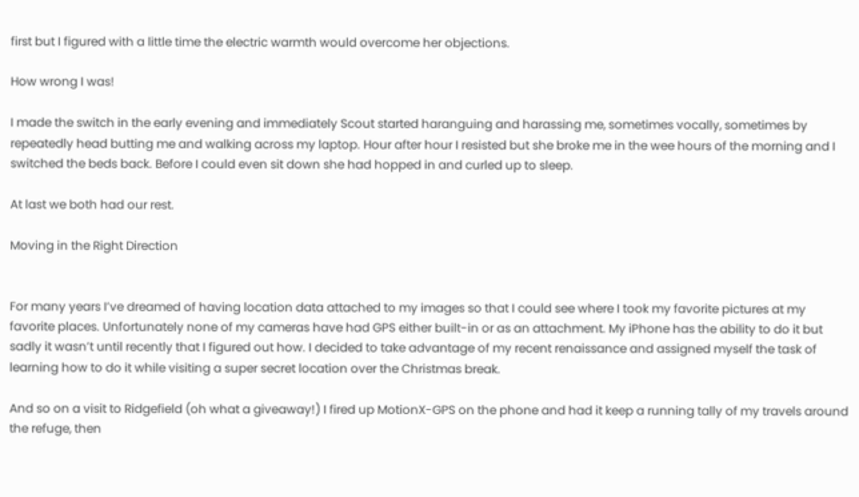first but I figured with a little time the electric warmth would overcome her objections.

How wrong I was!

I made the switch in the early evening and immediately Scout started haranguing and harassing me, sometimes vocally, sometimes by repeatedly head butting me and walking across my laptop. Hour after hour I resisted but she broke me in the wee hours of the morning and I switched the beds back. Before I could even sit down she had hopped in and curled up to sleep.

At last we both had our rest.

Moving in the Right Direction


For many years I’ve dreamed of having location data attached to my images so that I could see where I took my favorite pictures at my favorite places. Unfortunately none of my cameras have had GPS either built-in or as an attachment. My iPhone has the ability to do it but sadly it wasn’t until recently that I figured out how. I decided to take advantage of my recent renaissance and assigned myself the task of learning how to do it while visiting a super secret location over the Christmas break.

And so on a visit to Ridgefield (oh what a giveaway!) I fired up MotionX-GPS on the phone and had it keep a running tally of my travels around the refuge, then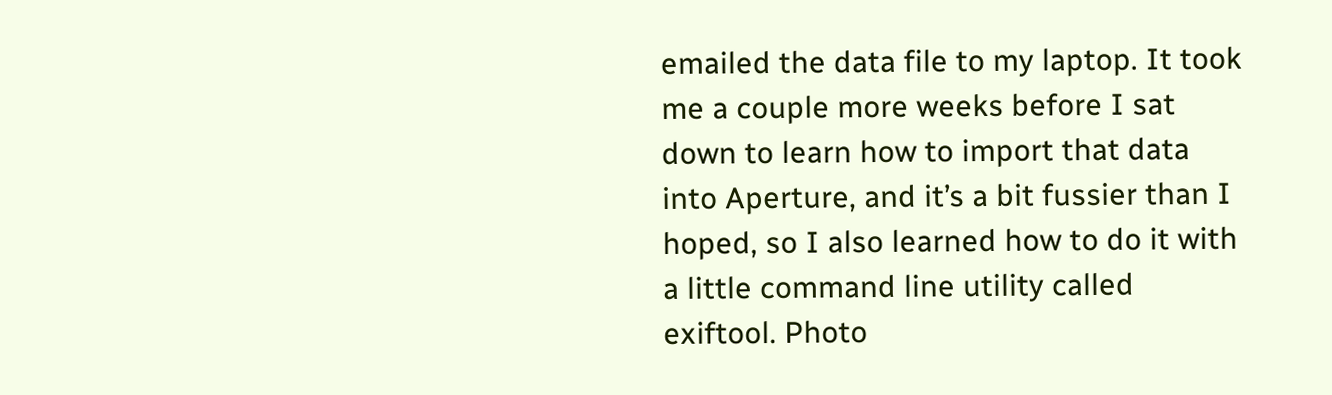emailed the data file to my laptop. It took me a couple more weeks before I sat down to learn how to import that data into Aperture, and it’s a bit fussier than I hoped, so I also learned how to do it with a little command line utility called exiftool. Photo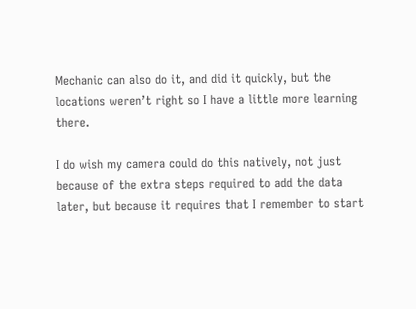Mechanic can also do it, and did it quickly, but the locations weren’t right so I have a little more learning there.

I do wish my camera could do this natively, not just because of the extra steps required to add the data later, but because it requires that I remember to start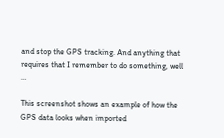and stop the GPS tracking. And anything that requires that I remember to do something, well …

This screenshot shows an example of how the GPS data looks when imported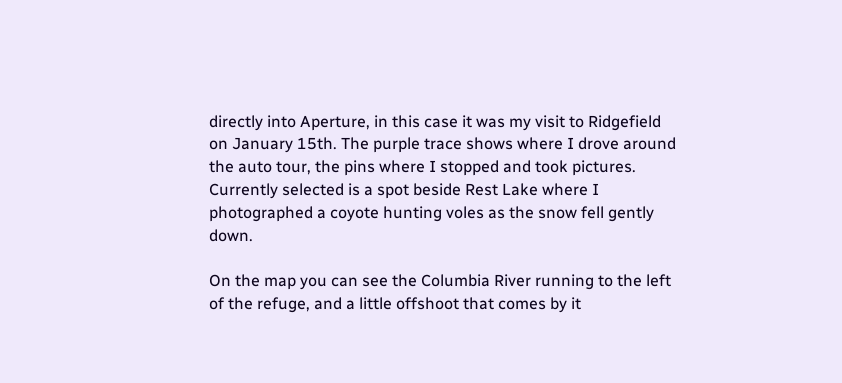directly into Aperture, in this case it was my visit to Ridgefield on January 15th. The purple trace shows where I drove around the auto tour, the pins where I stopped and took pictures. Currently selected is a spot beside Rest Lake where I photographed a coyote hunting voles as the snow fell gently down.

On the map you can see the Columbia River running to the left of the refuge, and a little offshoot that comes by it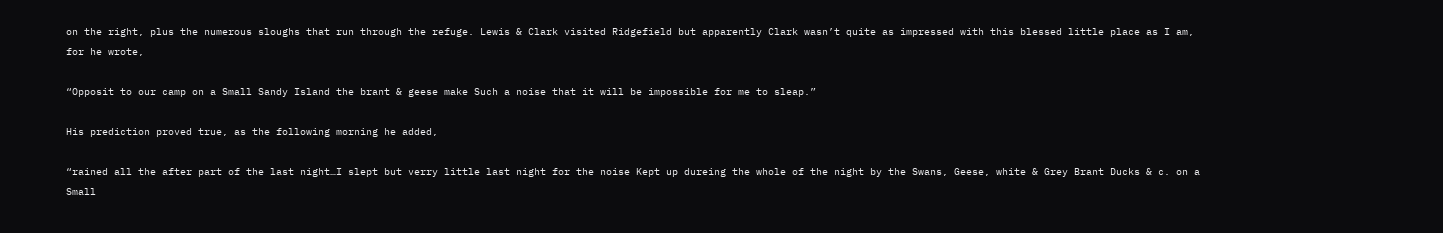on the right, plus the numerous sloughs that run through the refuge. Lewis & Clark visited Ridgefield but apparently Clark wasn’t quite as impressed with this blessed little place as I am, for he wrote,

“Opposit to our camp on a Small Sandy Island the brant & geese make Such a noise that it will be impossible for me to sleap.”

His prediction proved true, as the following morning he added,

“rained all the after part of the last night…I slept but verry little last night for the noise Kept up dureing the whole of the night by the Swans, Geese, white & Grey Brant Ducks & c. on a Small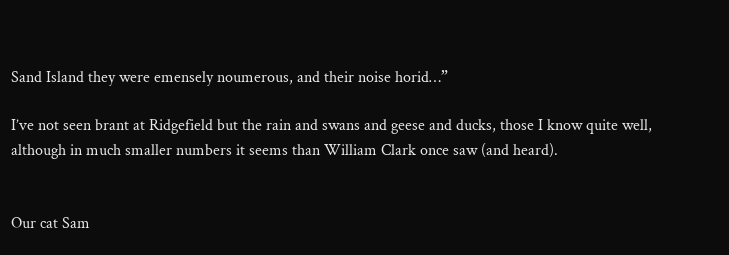Sand Island they were emensely noumerous, and their noise horid…”

I’ve not seen brant at Ridgefield but the rain and swans and geese and ducks, those I know quite well, although in much smaller numbers it seems than William Clark once saw (and heard).


Our cat Sam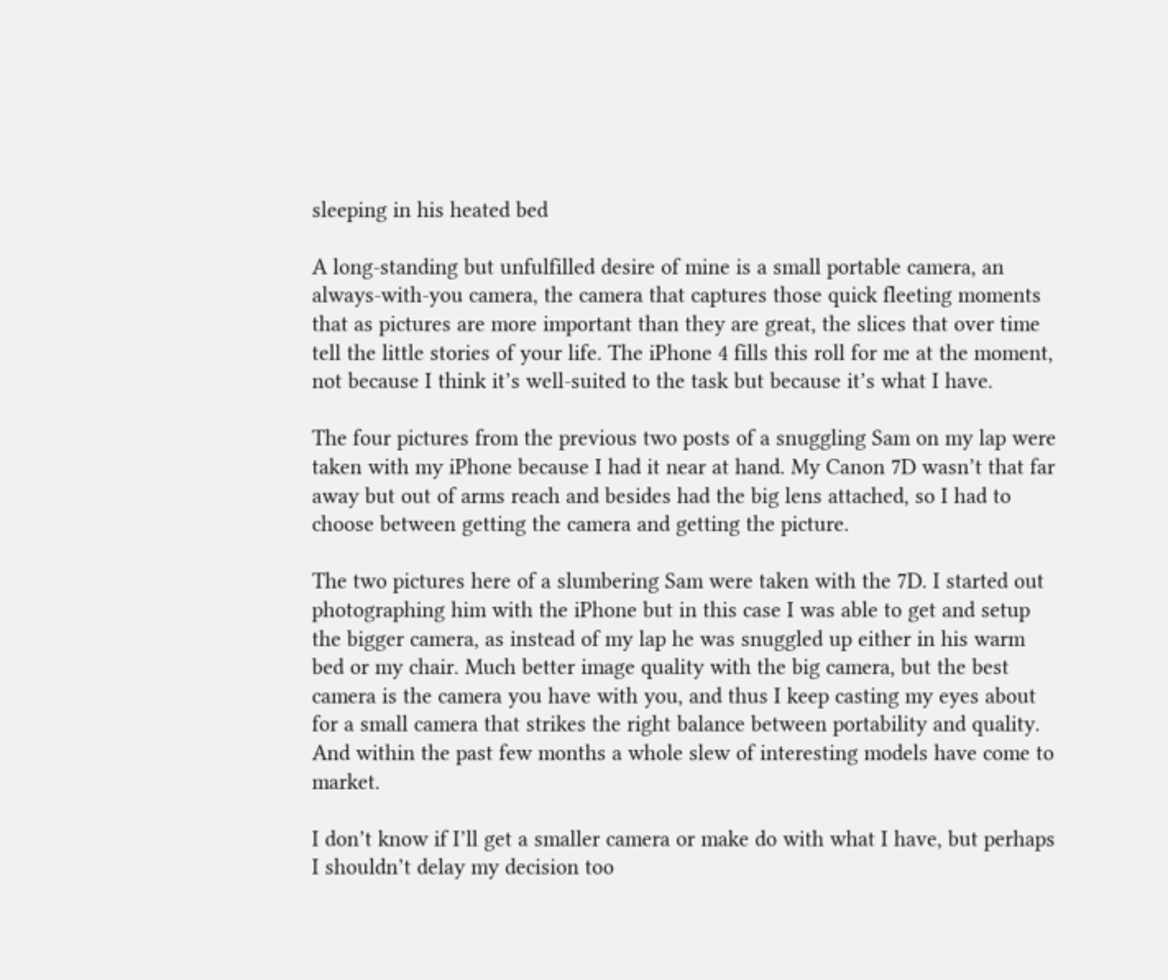sleeping in his heated bed

A long-standing but unfulfilled desire of mine is a small portable camera, an always-with-you camera, the camera that captures those quick fleeting moments that as pictures are more important than they are great, the slices that over time tell the little stories of your life. The iPhone 4 fills this roll for me at the moment, not because I think it’s well-suited to the task but because it’s what I have.

The four pictures from the previous two posts of a snuggling Sam on my lap were taken with my iPhone because I had it near at hand. My Canon 7D wasn’t that far away but out of arms reach and besides had the big lens attached, so I had to choose between getting the camera and getting the picture.

The two pictures here of a slumbering Sam were taken with the 7D. I started out photographing him with the iPhone but in this case I was able to get and setup the bigger camera, as instead of my lap he was snuggled up either in his warm bed or my chair. Much better image quality with the big camera, but the best camera is the camera you have with you, and thus I keep casting my eyes about for a small camera that strikes the right balance between portability and quality. And within the past few months a whole slew of interesting models have come to market.

I don’t know if I’ll get a smaller camera or make do with what I have, but perhaps I shouldn’t delay my decision too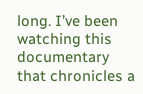long. I’ve been watching this documentary that chronicles a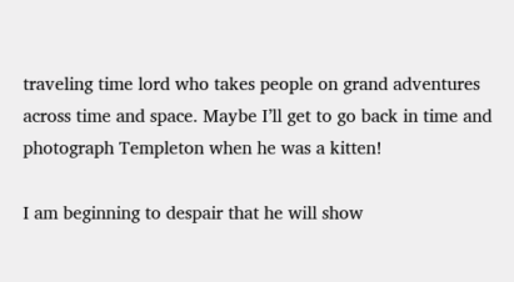traveling time lord who takes people on grand adventures across time and space. Maybe I’ll get to go back in time and photograph Templeton when he was a kitten!

I am beginning to despair that he will show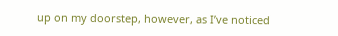up on my doorstep, however, as I’ve noticed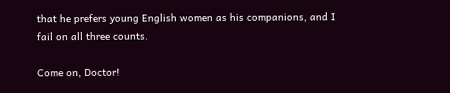that he prefers young English women as his companions, and I fail on all three counts.

Come on, Doctor!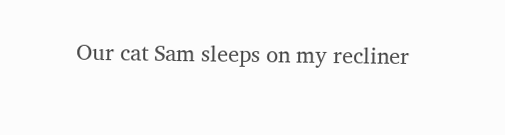Our cat Sam sleeps on my recliner